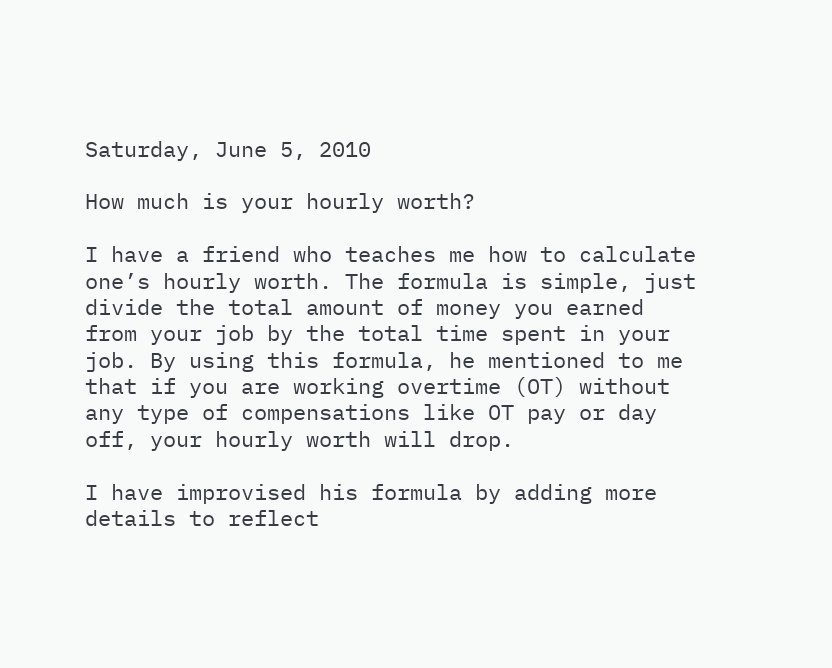Saturday, June 5, 2010

How much is your hourly worth?

I have a friend who teaches me how to calculate one’s hourly worth. The formula is simple, just divide the total amount of money you earned from your job by the total time spent in your job. By using this formula, he mentioned to me that if you are working overtime (OT) without any type of compensations like OT pay or day off, your hourly worth will drop.

I have improvised his formula by adding more details to reflect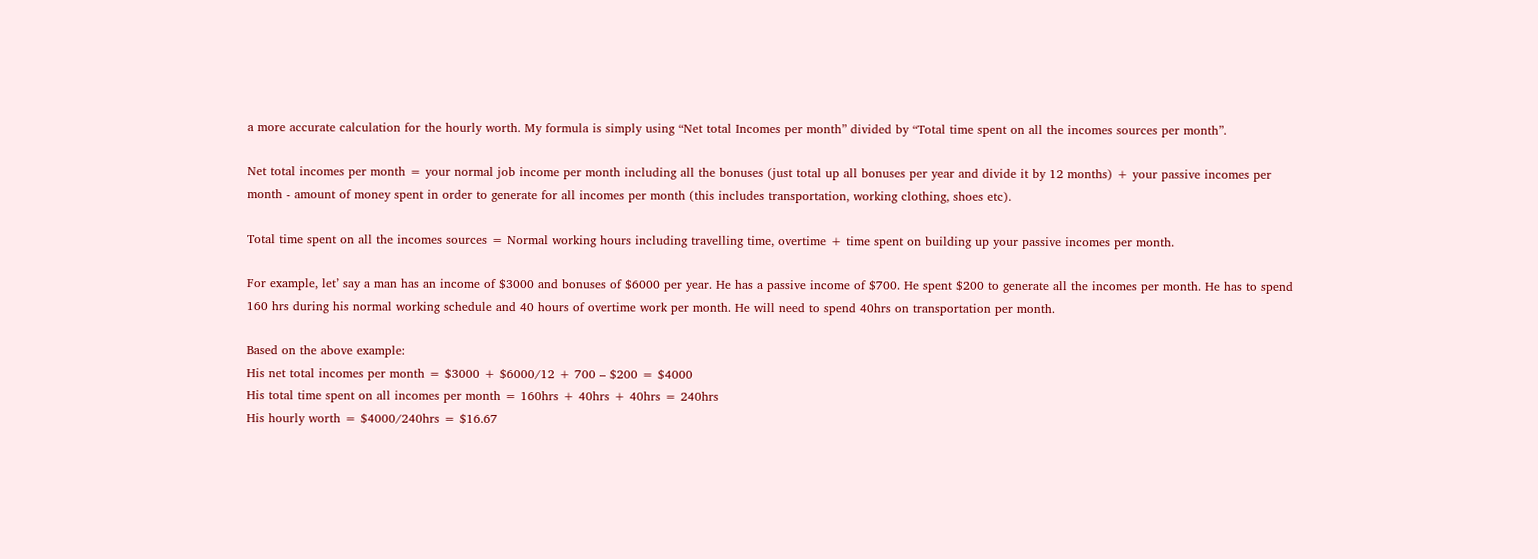a more accurate calculation for the hourly worth. My formula is simply using “Net total Incomes per month” divided by “Total time spent on all the incomes sources per month”.

Net total incomes per month = your normal job income per month including all the bonuses (just total up all bonuses per year and divide it by 12 months) + your passive incomes per month - amount of money spent in order to generate for all incomes per month (this includes transportation, working clothing, shoes etc).

Total time spent on all the incomes sources = Normal working hours including travelling time, overtime + time spent on building up your passive incomes per month.

For example, let’ say a man has an income of $3000 and bonuses of $6000 per year. He has a passive income of $700. He spent $200 to generate all the incomes per month. He has to spend 160 hrs during his normal working schedule and 40 hours of overtime work per month. He will need to spend 40hrs on transportation per month.

Based on the above example:
His net total incomes per month = $3000 + $6000/12 + 700 – $200 = $4000
His total time spent on all incomes per month = 160hrs + 40hrs + 40hrs = 240hrs
His hourly worth = $4000/240hrs = $16.67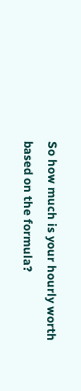So how much is your hourly worth based on the formula?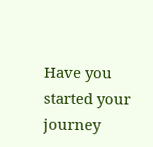Have you started your journey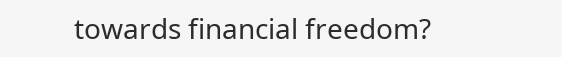towards financial freedom?